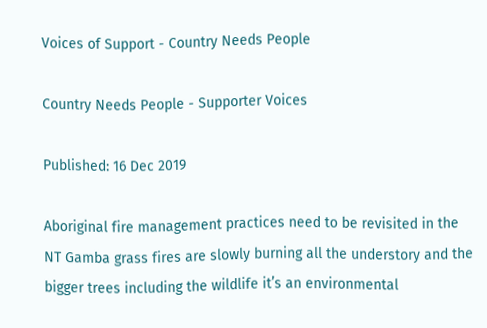Voices of Support - Country Needs People

Country Needs People - Supporter Voices

Published: 16 Dec 2019

Aboriginal fire management practices need to be revisited in the NT Gamba grass fires are slowly burning all the understory and the bigger trees including the wildlife it’s an environmental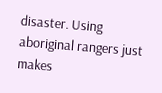disaster. Using aboriginal rangers just makes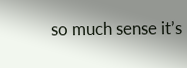so much sense it’s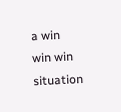a win win win situation